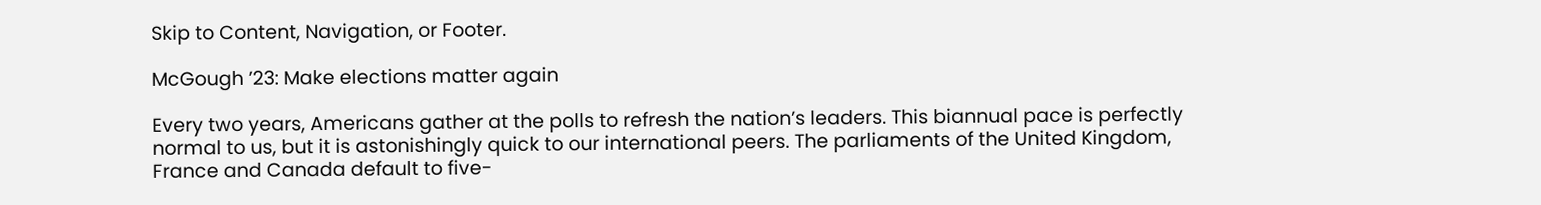Skip to Content, Navigation, or Footer.

McGough ’23: Make elections matter again

Every two years, Americans gather at the polls to refresh the nation’s leaders. This biannual pace is perfectly normal to us, but it is astonishingly quick to our international peers. The parliaments of the United Kingdom, France and Canada default to five-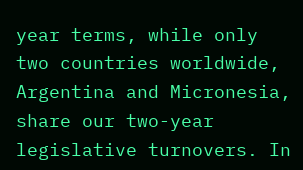year terms, while only two countries worldwide, Argentina and Micronesia, share our two-year legislative turnovers. In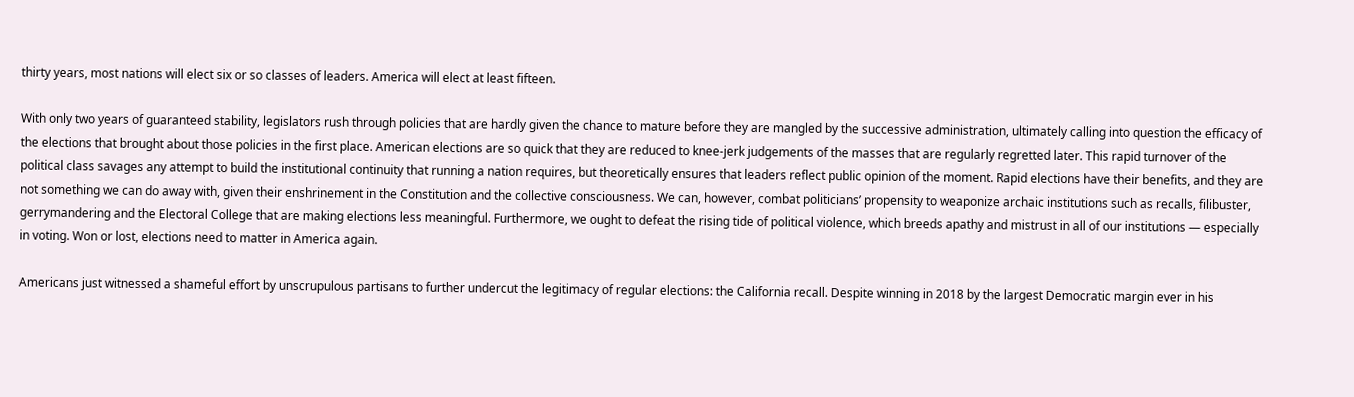thirty years, most nations will elect six or so classes of leaders. America will elect at least fifteen.

With only two years of guaranteed stability, legislators rush through policies that are hardly given the chance to mature before they are mangled by the successive administration, ultimately calling into question the efficacy of the elections that brought about those policies in the first place. American elections are so quick that they are reduced to knee-jerk judgements of the masses that are regularly regretted later. This rapid turnover of the political class savages any attempt to build the institutional continuity that running a nation requires, but theoretically ensures that leaders reflect public opinion of the moment. Rapid elections have their benefits, and they are not something we can do away with, given their enshrinement in the Constitution and the collective consciousness. We can, however, combat politicians’ propensity to weaponize archaic institutions such as recalls, filibuster, gerrymandering and the Electoral College that are making elections less meaningful. Furthermore, we ought to defeat the rising tide of political violence, which breeds apathy and mistrust in all of our institutions — especially in voting. Won or lost, elections need to matter in America again.

Americans just witnessed a shameful effort by unscrupulous partisans to further undercut the legitimacy of regular elections: the California recall. Despite winning in 2018 by the largest Democratic margin ever in his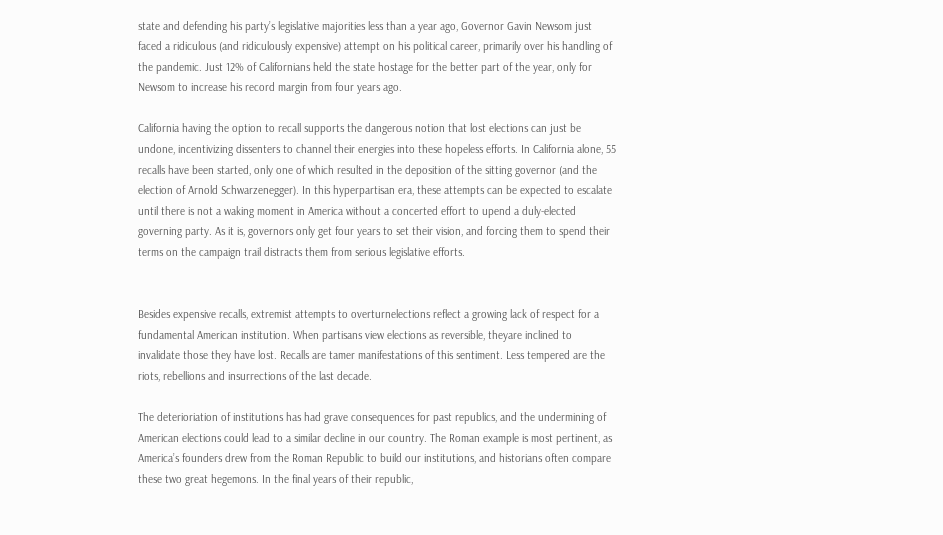state and defending his party’s legislative majorities less than a year ago, Governor Gavin Newsom just faced a ridiculous (and ridiculously expensive) attempt on his political career, primarily over his handling of the pandemic. Just 12% of Californians held the state hostage for the better part of the year, only for Newsom to increase his record margin from four years ago.

California having the option to recall supports the dangerous notion that lost elections can just be undone, incentivizing dissenters to channel their energies into these hopeless efforts. In California alone, 55 recalls have been started, only one of which resulted in the deposition of the sitting governor (and the election of Arnold Schwarzenegger). In this hyperpartisan era, these attempts can be expected to escalate until there is not a waking moment in America without a concerted effort to upend a duly-elected governing party. As it is, governors only get four years to set their vision, and forcing them to spend their terms on the campaign trail distracts them from serious legislative efforts.


Besides expensive recalls, extremist attempts to overturnelections reflect a growing lack of respect for a fundamental American institution. When partisans view elections as reversible, theyare inclined to invalidate those they have lost. Recalls are tamer manifestations of this sentiment. Less tempered are the riots, rebellions and insurrections of the last decade.

The deterioriation of institutions has had grave consequences for past republics, and the undermining of American elections could lead to a similar decline in our country. The Roman example is most pertinent, as America’s founders drew from the Roman Republic to build our institutions, and historians often compare these two great hegemons. In the final years of their republic,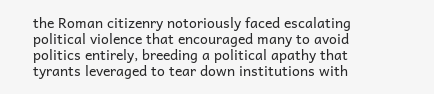the Roman citizenry notoriously faced escalating political violence that encouraged many to avoid politics entirely, breeding a political apathy that tyrants leveraged to tear down institutions with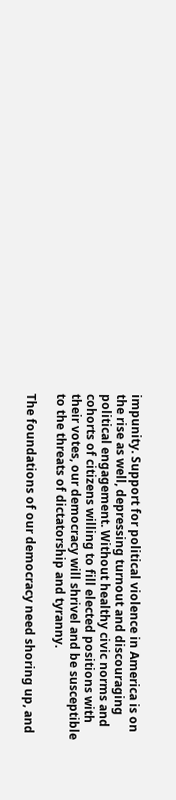impunity. Support for political violence in America is on the rise as well, depressing turnout and discouraging political engagement. Without healthy civic norms and cohorts of citizens willing to fill elected positions with their votes, our democracy will shrivel and be susceptible to the threats of dictatorship and tyranny.

The foundations of our democracy need shoring up, and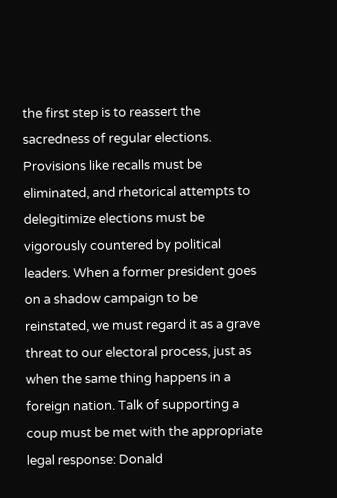the first step is to reassert the sacredness of regular elections. Provisions like recalls must be eliminated, and rhetorical attempts to delegitimize elections must be vigorously countered by political leaders. When a former president goes on a shadow campaign to be reinstated, we must regard it as a grave threat to our electoral process, just as when the same thing happens in a foreign nation. Talk of supporting a coup must be met with the appropriate legal response: Donald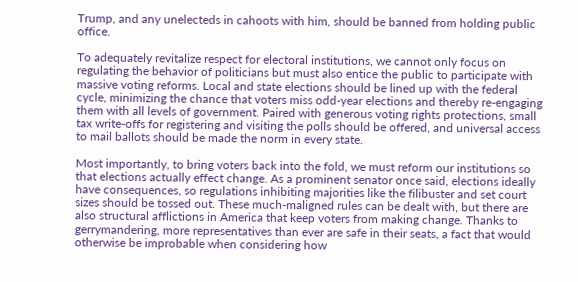Trump, and any unelecteds in cahoots with him, should be banned from holding public office.

To adequately revitalize respect for electoral institutions, we cannot only focus on regulating the behavior of politicians but must also entice the public to participate with massive voting reforms. Local and state elections should be lined up with the federal cycle, minimizing the chance that voters miss odd-year elections and thereby re-engaging them with all levels of government. Paired with generous voting rights protections, small tax write-offs for registering and visiting the polls should be offered, and universal access to mail ballots should be made the norm in every state.

Most importantly, to bring voters back into the fold, we must reform our institutions so that elections actually effect change. As a prominent senator once said, elections ideally have consequences, so regulations inhibiting majorities like the filibuster and set court sizes should be tossed out. These much-maligned rules can be dealt with, but there are also structural afflictions in America that keep voters from making change. Thanks to gerrymandering, more representatives than ever are safe in their seats, a fact that would otherwise be improbable when considering how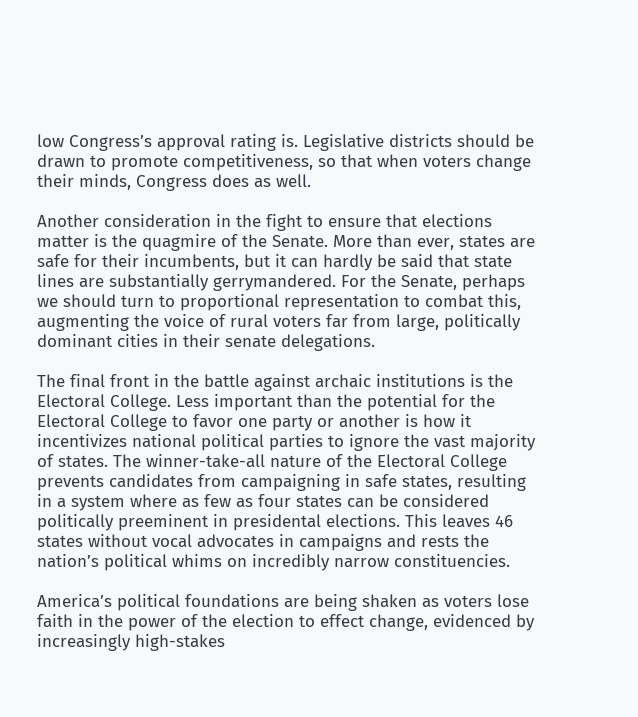low Congress’s approval rating is. Legislative districts should be drawn to promote competitiveness, so that when voters change their minds, Congress does as well.

Another consideration in the fight to ensure that elections matter is the quagmire of the Senate. More than ever, states are safe for their incumbents, but it can hardly be said that state lines are substantially gerrymandered. For the Senate, perhaps we should turn to proportional representation to combat this, augmenting the voice of rural voters far from large, politically dominant cities in their senate delegations.

The final front in the battle against archaic institutions is the Electoral College. Less important than the potential for the Electoral College to favor one party or another is how it incentivizes national political parties to ignore the vast majority of states. The winner-take-all nature of the Electoral College prevents candidates from campaigning in safe states, resulting in a system where as few as four states can be considered politically preeminent in presidental elections. This leaves 46 states without vocal advocates in campaigns and rests the nation’s political whims on incredibly narrow constituencies.

America’s political foundations are being shaken as voters lose faith in the power of the election to effect change, evidenced by increasingly high-stakes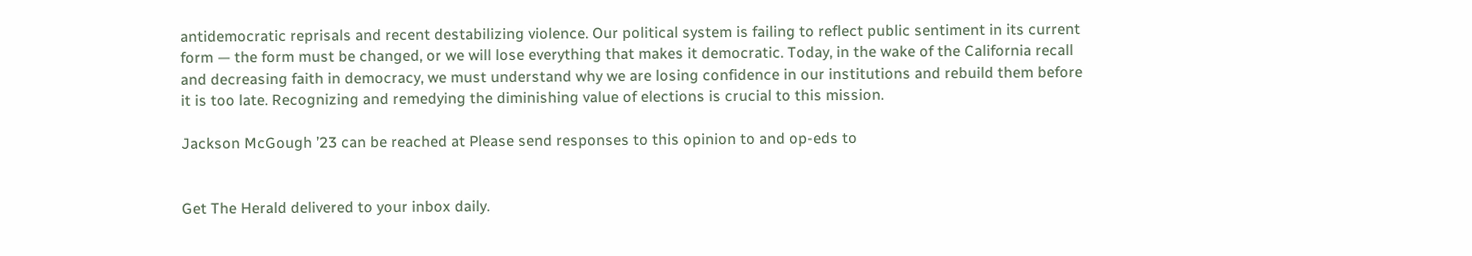antidemocratic reprisals and recent destabilizing violence. Our political system is failing to reflect public sentiment in its current form — the form must be changed, or we will lose everything that makes it democratic. Today, in the wake of the California recall and decreasing faith in democracy, we must understand why we are losing confidence in our institutions and rebuild them before it is too late. Recognizing and remedying the diminishing value of elections is crucial to this mission.

Jackson McGough ’23 can be reached at Please send responses to this opinion to and op-eds to


Get The Herald delivered to your inbox daily.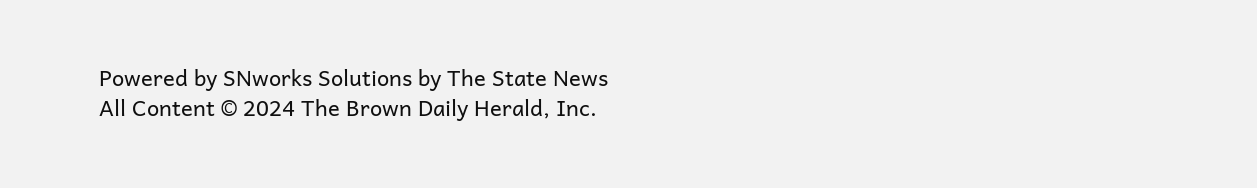Powered by SNworks Solutions by The State News
All Content © 2024 The Brown Daily Herald, Inc.